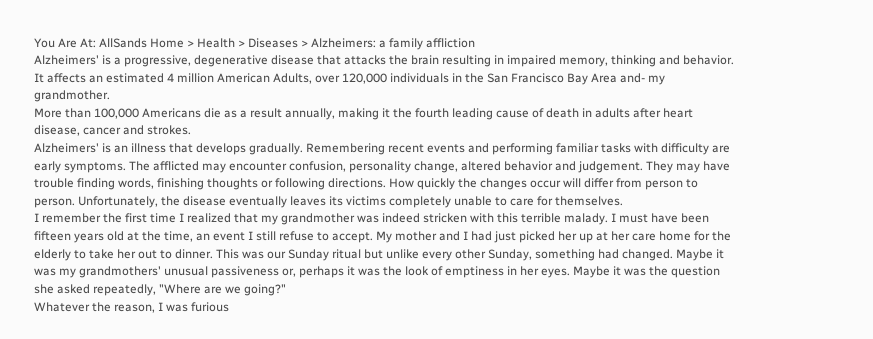You Are At: AllSands Home > Health > Diseases > Alzheimers: a family affliction
Alzheimers' is a progressive, degenerative disease that attacks the brain resulting in impaired memory, thinking and behavior. It affects an estimated 4 million American Adults, over 120,000 individuals in the San Francisco Bay Area and- my grandmother.
More than 100,000 Americans die as a result annually, making it the fourth leading cause of death in adults after heart disease, cancer and strokes.
Alzheimers' is an illness that develops gradually. Remembering recent events and performing familiar tasks with difficulty are early symptoms. The afflicted may encounter confusion, personality change, altered behavior and judgement. They may have trouble finding words, finishing thoughts or following directions. How quickly the changes occur will differ from person to person. Unfortunately, the disease eventually leaves its victims completely unable to care for themselves.
I remember the first time I realized that my grandmother was indeed stricken with this terrible malady. I must have been fifteen years old at the time, an event I still refuse to accept. My mother and I had just picked her up at her care home for the elderly to take her out to dinner. This was our Sunday ritual but unlike every other Sunday, something had changed. Maybe it was my grandmothers' unusual passiveness or, perhaps it was the look of emptiness in her eyes. Maybe it was the question she asked repeatedly, "Where are we going?"
Whatever the reason, I was furious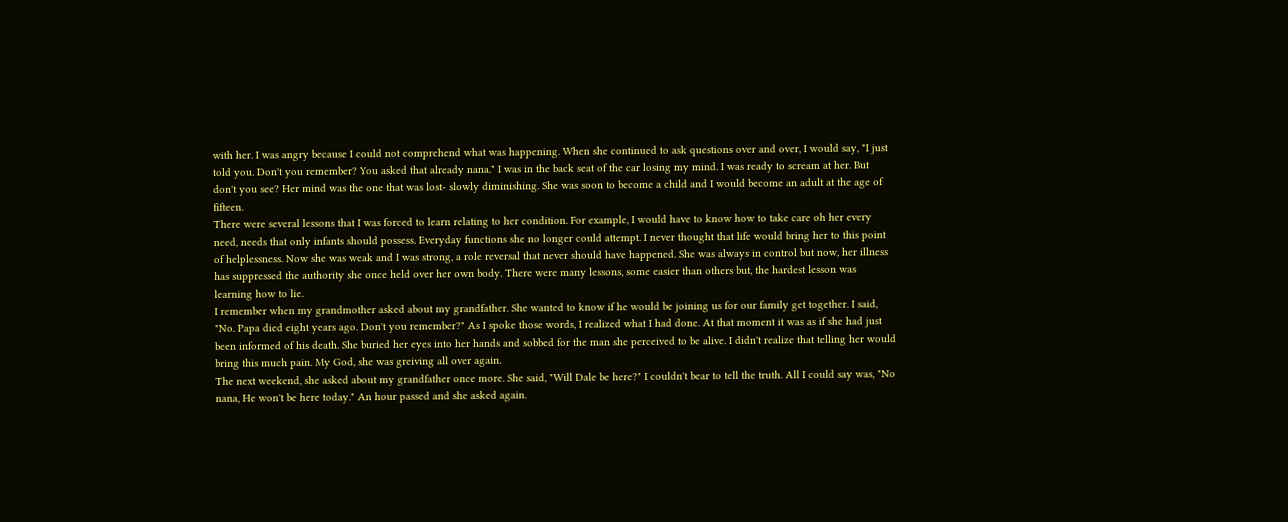with her. I was angry because I could not comprehend what was happening. When she continued to ask questions over and over, I would say, "I just told you. Don't you remember? You asked that already nana." I was in the back seat of the car losing my mind. I was ready to scream at her. But don't you see? Her mind was the one that was lost- slowly diminishing. She was soon to become a child and I would become an adult at the age of fifteen.
There were several lessons that I was forced to learn relating to her condition. For example, I would have to know how to take care oh her every need, needs that only infants should possess. Everyday functions she no longer could attempt. I never thought that life would bring her to this point of helplessness. Now she was weak and I was strong, a role reversal that never should have happened. She was always in control but now, her illness has suppressed the authority she once held over her own body. There were many lessons, some easier than others but, the hardest lesson was learning how to lie.
I remember when my grandmother asked about my grandfather. She wanted to know if he would be joining us for our family get together. I said, "No. Papa died eight years ago. Don't you remember?" As I spoke those words, I realized what I had done. At that moment it was as if she had just been informed of his death. She buried her eyes into her hands and sobbed for the man she perceived to be alive. I didn't realize that telling her would bring this much pain. My God, she was greiving all over again.
The next weekend, she asked about my grandfather once more. She said, "Will Dale be here?" I couldn't bear to tell the truth. All I could say was, "No nana, He won't be here today." An hour passed and she asked again.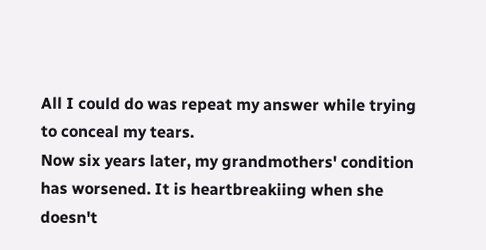All I could do was repeat my answer while trying to conceal my tears.
Now six years later, my grandmothers' condition has worsened. It is heartbreakiing when she doesn't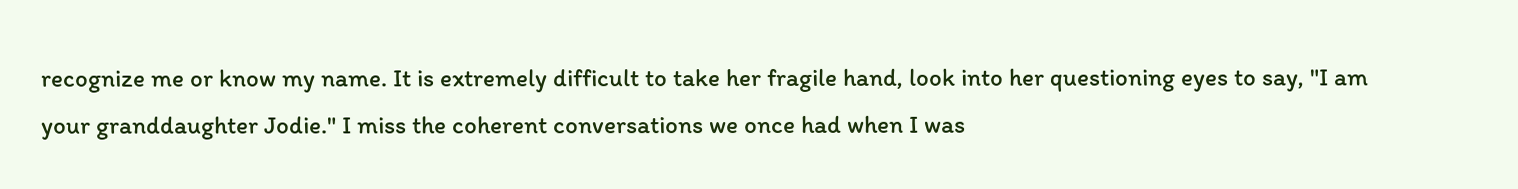recognize me or know my name. It is extremely difficult to take her fragile hand, look into her questioning eyes to say, "I am your granddaughter Jodie." I miss the coherent conversations we once had when I was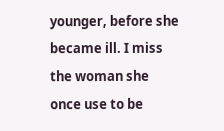younger, before she became ill. I miss the woman she once use to be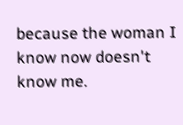because the woman I know now doesn't know me.